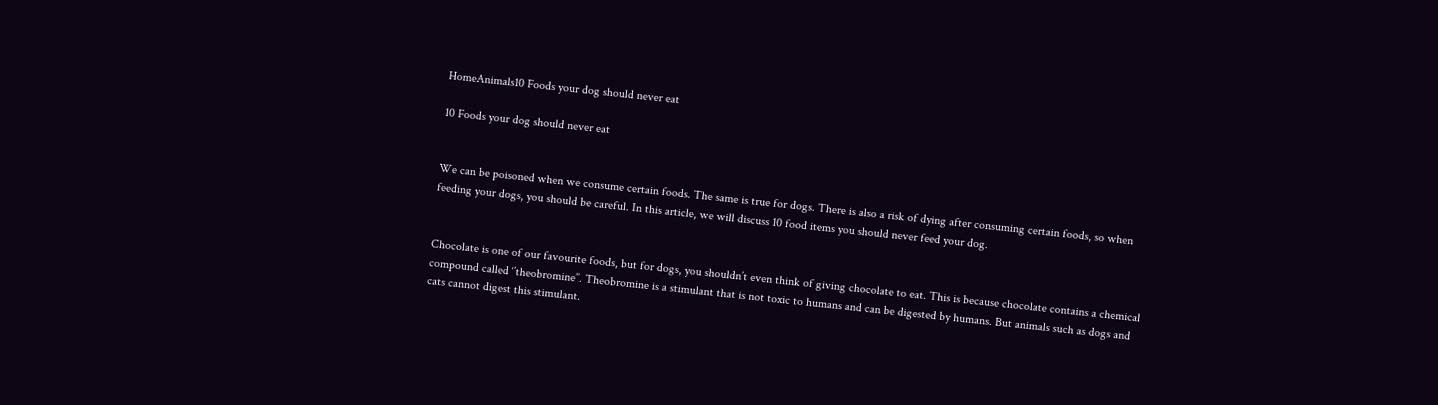HomeAnimals10 Foods your dog should never eat

10 Foods your dog should never eat


We can be poisoned when we consume certain foods. The same is true for dogs. There is also a risk of dying after consuming certain foods, so when feeding your dogs, you should be careful. In this article, we will discuss 10 food items you should never feed your dog.


Chocolate is one of our favourite foods, but for dogs, you shouldn’t even think of giving chocolate to eat. This is because chocolate contains a chemical compound called ‘’theobromine’’. Theobromine is a stimulant that is not toxic to humans and can be digested by humans. But animals such as dogs and cats cannot digest this stimulant.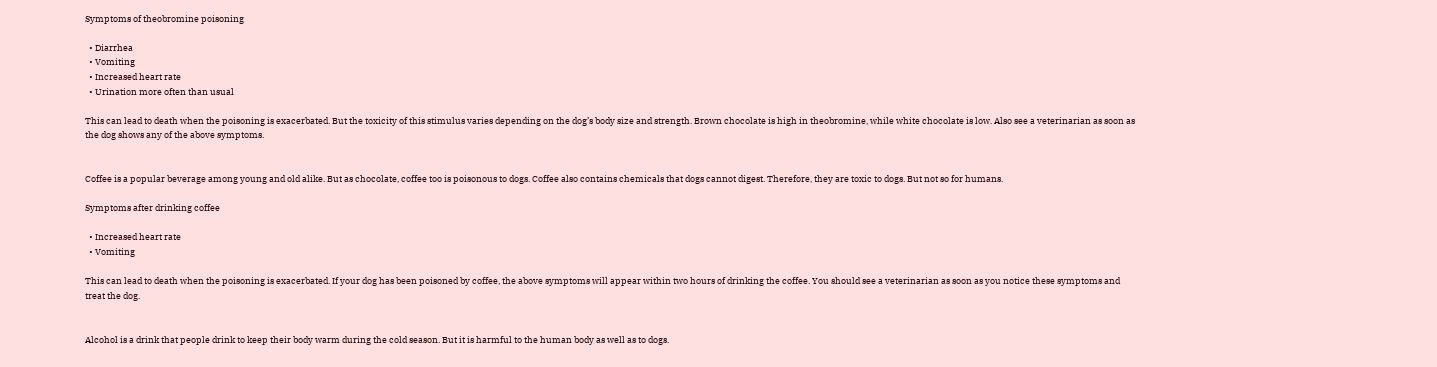Symptoms of theobromine poisoning

  • Diarrhea
  • Vomiting
  • Increased heart rate
  • Urination more often than usual

This can lead to death when the poisoning is exacerbated. But the toxicity of this stimulus varies depending on the dog’s body size and strength. Brown chocolate is high in theobromine, while white chocolate is low. Also see a veterinarian as soon as the dog shows any of the above symptoms.


Coffee is a popular beverage among young and old alike. But as chocolate, coffee too is poisonous to dogs. Coffee also contains chemicals that dogs cannot digest. Therefore, they are toxic to dogs. But not so for humans.

Symptoms after drinking coffee

  • Increased heart rate
  • Vomiting

This can lead to death when the poisoning is exacerbated. If your dog has been poisoned by coffee, the above symptoms will appear within two hours of drinking the coffee. You should see a veterinarian as soon as you notice these symptoms and treat the dog.


Alcohol is a drink that people drink to keep their body warm during the cold season. But it is harmful to the human body as well as to dogs.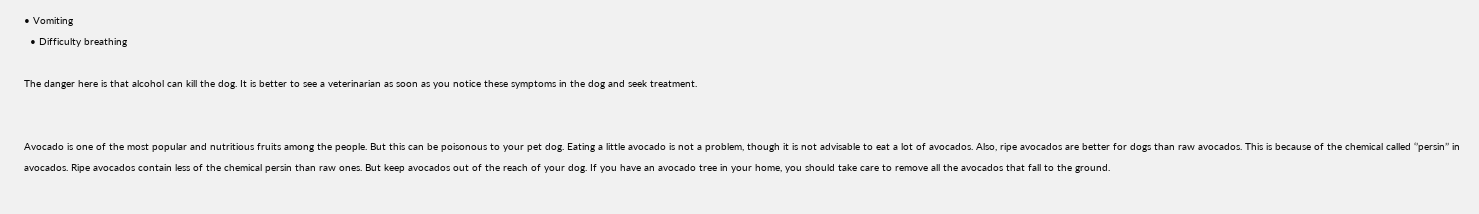• Vomiting
  • Difficulty breathing

The danger here is that alcohol can kill the dog. It is better to see a veterinarian as soon as you notice these symptoms in the dog and seek treatment.


Avocado is one of the most popular and nutritious fruits among the people. But this can be poisonous to your pet dog. Eating a little avocado is not a problem, though it is not advisable to eat a lot of avocados. Also, ripe avocados are better for dogs than raw avocados. This is because of the chemical called ‘’persin’’ in avocados. Ripe avocados contain less of the chemical persin than raw ones. But keep avocados out of the reach of your dog. If you have an avocado tree in your home, you should take care to remove all the avocados that fall to the ground.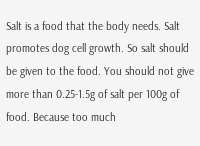Salt is a food that the body needs. Salt promotes dog cell growth. So salt should be given to the food. You should not give more than 0.25-1.5g of salt per 100g of food. Because too much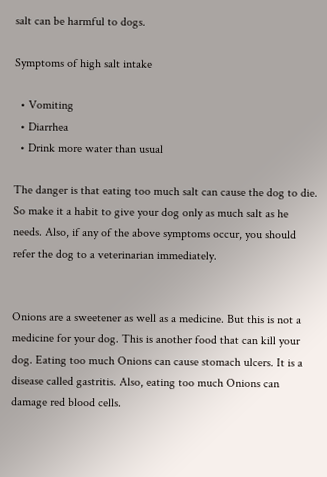salt can be harmful to dogs.

Symptoms of high salt intake

  • Vomiting
  • Diarrhea
  • Drink more water than usual

The danger is that eating too much salt can cause the dog to die. So make it a habit to give your dog only as much salt as he needs. Also, if any of the above symptoms occur, you should refer the dog to a veterinarian immediately.


Onions are a sweetener as well as a medicine. But this is not a medicine for your dog. This is another food that can kill your dog. Eating too much Onions can cause stomach ulcers. It is a disease called gastritis. Also, eating too much Onions can damage red blood cells.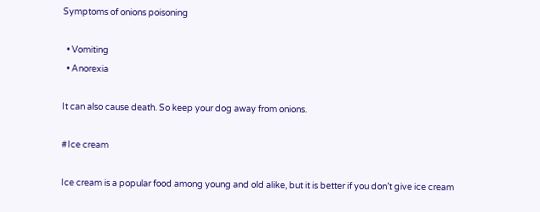Symptoms of onions poisoning

  • Vomiting
  • Anorexia

It can also cause death. So keep your dog away from onions.

#Ice cream

Ice cream is a popular food among young and old alike, but it is better if you don’t give ice cream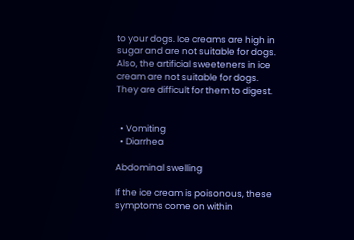to your dogs. Ice creams are high in sugar and are not suitable for dogs. Also, the artificial sweeteners in ice cream are not suitable for dogs. They are difficult for them to digest.


  • Vomiting
  • Diarrhea

Abdominal swelling

If the ice cream is poisonous, these symptoms come on within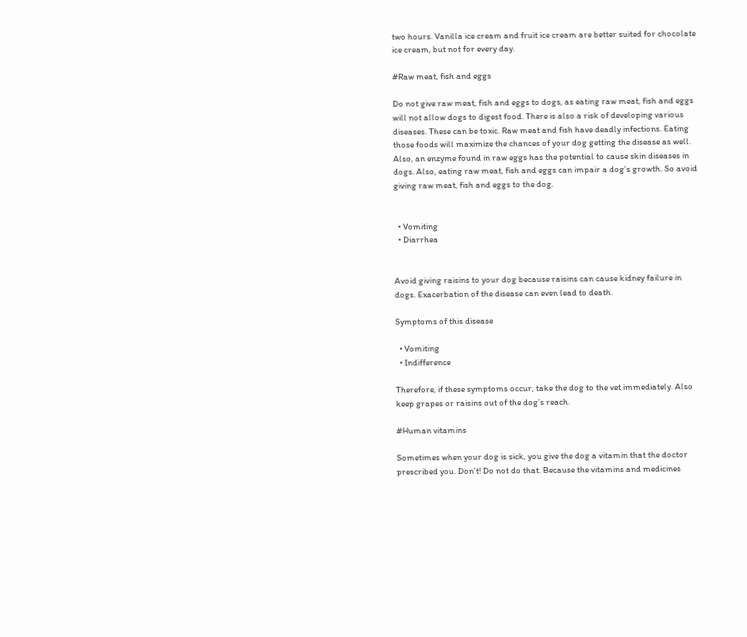two hours. Vanilla ice cream and fruit ice cream are better suited for chocolate ice cream, but not for every day.

#Raw meat, fish and eggs

Do not give raw meat, fish and eggs to dogs, as eating raw meat, fish and eggs will not allow dogs to digest food. There is also a risk of developing various diseases. These can be toxic. Raw meat and fish have deadly infections. Eating those foods will maximize the chances of your dog getting the disease as well. Also, an enzyme found in raw eggs has the potential to cause skin diseases in dogs. Also, eating raw meat, fish and eggs can impair a dog’s growth. So avoid giving raw meat, fish and eggs to the dog.


  • Vomiting
  • Diarrhea


Avoid giving raisins to your dog because raisins can cause kidney failure in dogs. Exacerbation of the disease can even lead to death.

Symptoms of this disease

  • Vomiting
  • Indifference

Therefore, if these symptoms occur, take the dog to the vet immediately. Also keep grapes or raisins out of the dog’s reach.

#Human vitamins

Sometimes when your dog is sick, you give the dog a vitamin that the doctor prescribed you. Don’t! Do not do that. Because the vitamins and medicines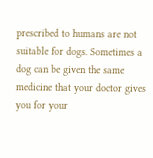prescribed to humans are not suitable for dogs. Sometimes a dog can be given the same medicine that your doctor gives you for your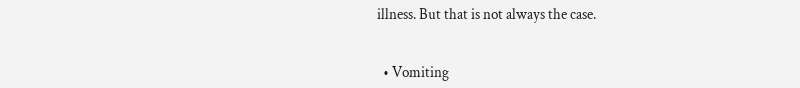illness. But that is not always the case.


  • Vomiting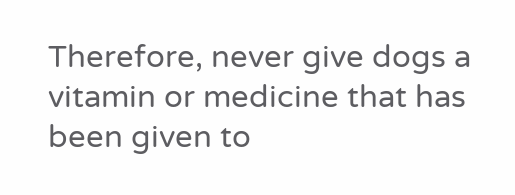Therefore, never give dogs a vitamin or medicine that has been given to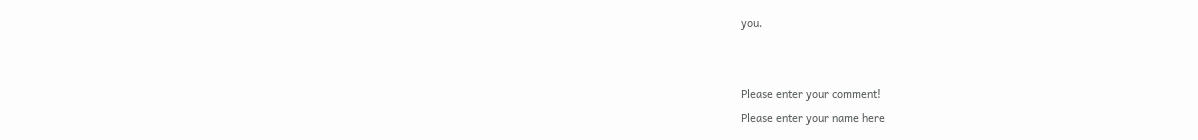you.


Please enter your comment!
Please enter your name here